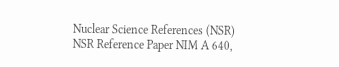Nuclear Science References (NSR)
NSR Reference Paper NIM A 640,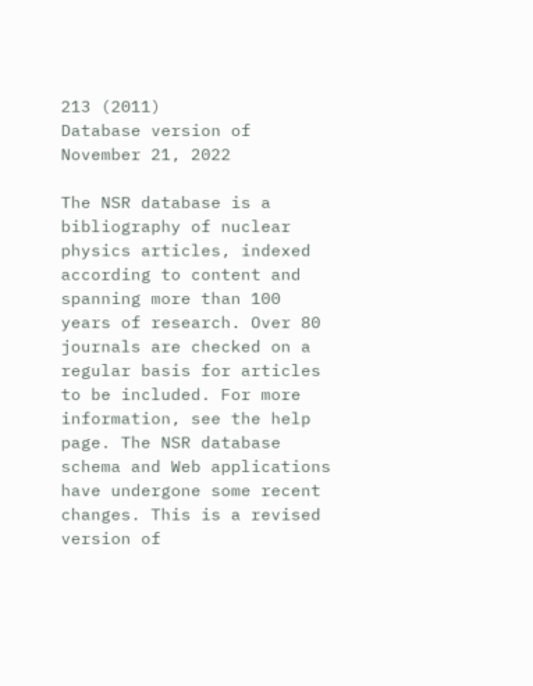213 (2011)
Database version of November 21, 2022

The NSR database is a bibliography of nuclear physics articles, indexed according to content and spanning more than 100 years of research. Over 80 journals are checked on a regular basis for articles to be included. For more information, see the help page. The NSR database schema and Web applications have undergone some recent changes. This is a revised version of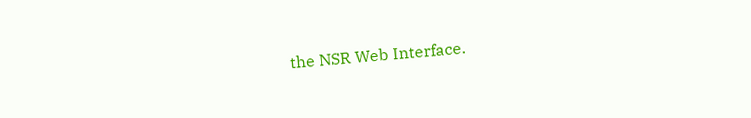the NSR Web Interface.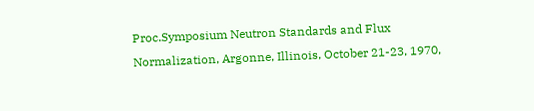Proc.Symposium Neutron Standards and Flux Normalization, Argonne, Illinois, October 21-23, 1970,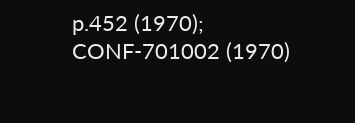p.452 (1970); CONF-701002 (1970)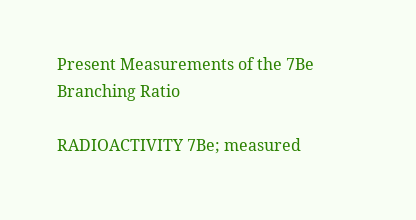Present Measurements of the 7Be Branching Ratio

RADIOACTIVITY 7Be; measured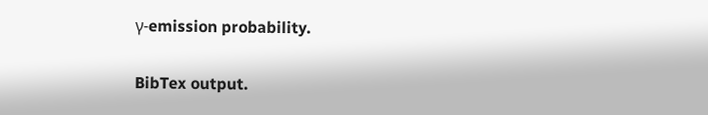γ-emission probability.

BibTex output.